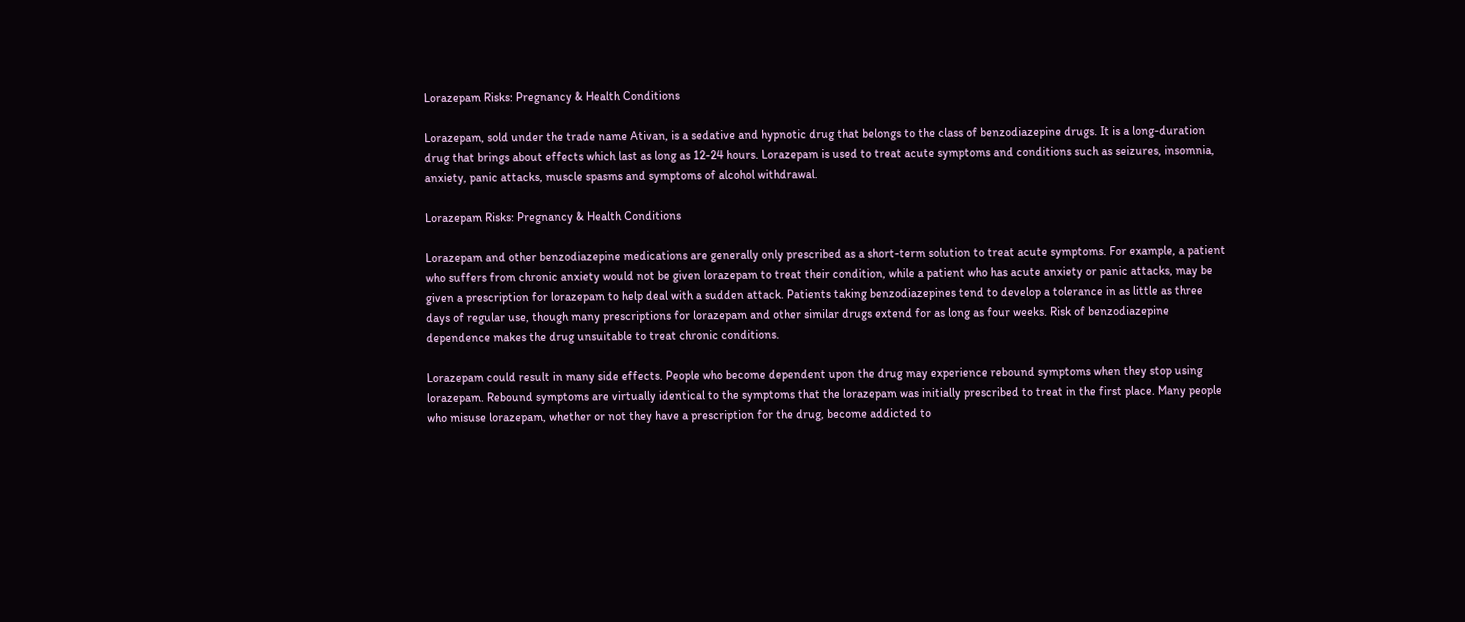Lorazepam Risks: Pregnancy & Health Conditions

Lorazepam, sold under the trade name Ativan, is a sedative and hypnotic drug that belongs to the class of benzodiazepine drugs. It is a long-duration drug that brings about effects which last as long as 12-24 hours. Lorazepam is used to treat acute symptoms and conditions such as seizures, insomnia, anxiety, panic attacks, muscle spasms and symptoms of alcohol withdrawal.

Lorazepam Risks: Pregnancy & Health Conditions

Lorazepam and other benzodiazepine medications are generally only prescribed as a short-term solution to treat acute symptoms. For example, a patient who suffers from chronic anxiety would not be given lorazepam to treat their condition, while a patient who has acute anxiety or panic attacks, may be given a prescription for lorazepam to help deal with a sudden attack. Patients taking benzodiazepines tend to develop a tolerance in as little as three days of regular use, though many prescriptions for lorazepam and other similar drugs extend for as long as four weeks. Risk of benzodiazepine dependence makes the drug unsuitable to treat chronic conditions.

Lorazepam could result in many side effects. People who become dependent upon the drug may experience rebound symptoms when they stop using lorazepam. Rebound symptoms are virtually identical to the symptoms that the lorazepam was initially prescribed to treat in the first place. Many people who misuse lorazepam, whether or not they have a prescription for the drug, become addicted to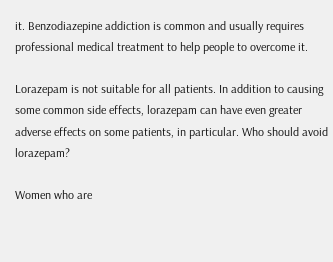it. Benzodiazepine addiction is common and usually requires professional medical treatment to help people to overcome it.

Lorazepam is not suitable for all patients. In addition to causing some common side effects, lorazepam can have even greater adverse effects on some patients, in particular. Who should avoid lorazepam?

Women who are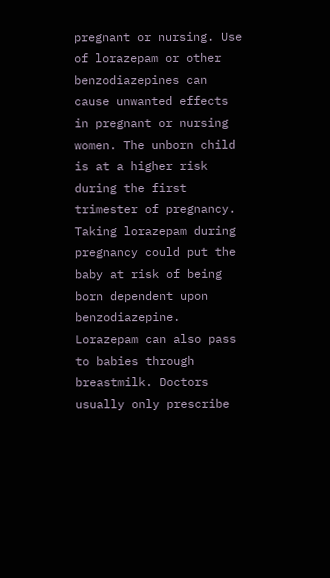pregnant or nursing. Use of lorazepam or other benzodiazepines can cause unwanted effects in pregnant or nursing women. The unborn child is at a higher risk during the first trimester of pregnancy. Taking lorazepam during pregnancy could put the baby at risk of being born dependent upon benzodiazepine. Lorazepam can also pass to babies through breastmilk. Doctors usually only prescribe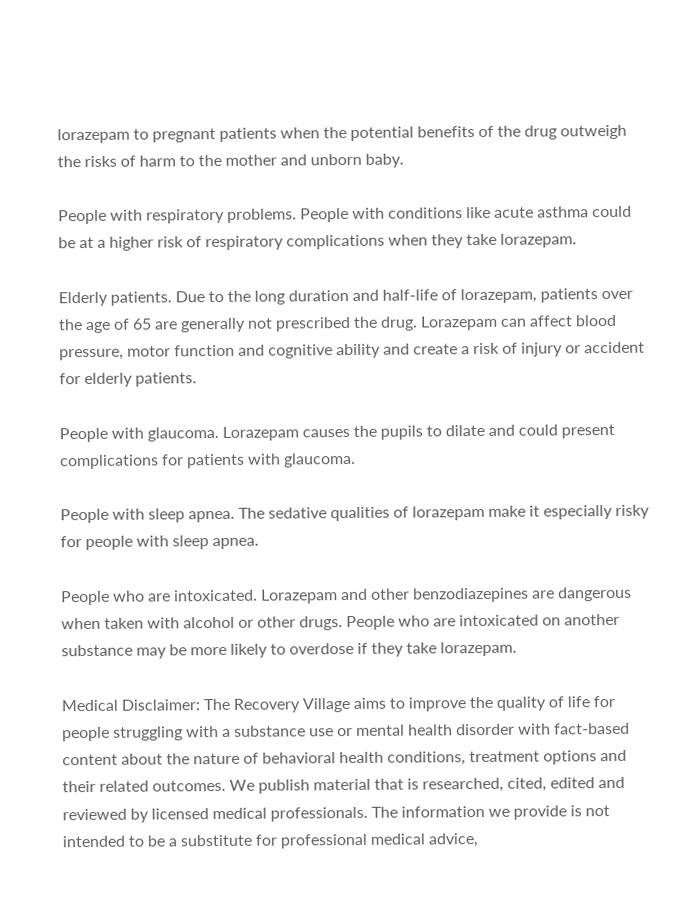lorazepam to pregnant patients when the potential benefits of the drug outweigh the risks of harm to the mother and unborn baby.

People with respiratory problems. People with conditions like acute asthma could be at a higher risk of respiratory complications when they take lorazepam.

Elderly patients. Due to the long duration and half-life of lorazepam, patients over the age of 65 are generally not prescribed the drug. Lorazepam can affect blood pressure, motor function and cognitive ability and create a risk of injury or accident for elderly patients.

People with glaucoma. Lorazepam causes the pupils to dilate and could present complications for patients with glaucoma.

People with sleep apnea. The sedative qualities of lorazepam make it especially risky for people with sleep apnea.

People who are intoxicated. Lorazepam and other benzodiazepines are dangerous when taken with alcohol or other drugs. People who are intoxicated on another substance may be more likely to overdose if they take lorazepam.

Medical Disclaimer: The Recovery Village aims to improve the quality of life for people struggling with a substance use or mental health disorder with fact-based content about the nature of behavioral health conditions, treatment options and their related outcomes. We publish material that is researched, cited, edited and reviewed by licensed medical professionals. The information we provide is not intended to be a substitute for professional medical advice,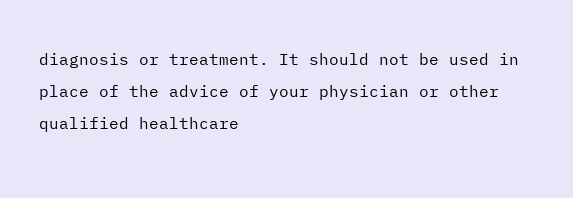diagnosis or treatment. It should not be used in place of the advice of your physician or other qualified healthcare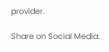provider.

Share on Social Media: